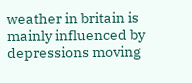weather in britain is mainly influenced by depressions moving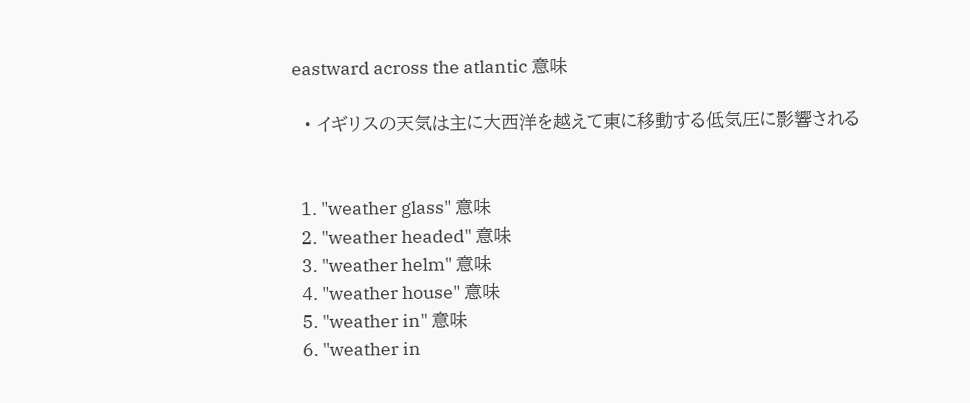eastward across the atlantic 意味

  • イギリスの天気は主に大西洋を越えて東に移動する低気圧に影響される


  1. "weather glass" 意味
  2. "weather headed" 意味
  3. "weather helm" 意味
  4. "weather house" 意味
  5. "weather in" 意味
  6. "weather in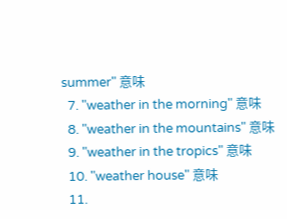summer" 意味
  7. "weather in the morning" 意味
  8. "weather in the mountains" 意味
  9. "weather in the tropics" 意味
  10. "weather house" 意味
  11.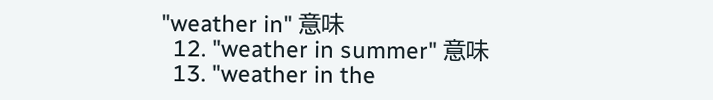"weather in" 意味
  12. "weather in summer" 意味
  13. "weather in the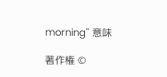morning" 意味

著作権 ©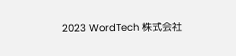2023 WordTech 株式会社